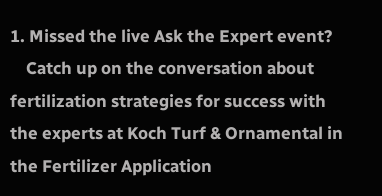1. Missed the live Ask the Expert event?
    Catch up on the conversation about fertilization strategies for success with the experts at Koch Turf & Ornamental in the Fertilizer Application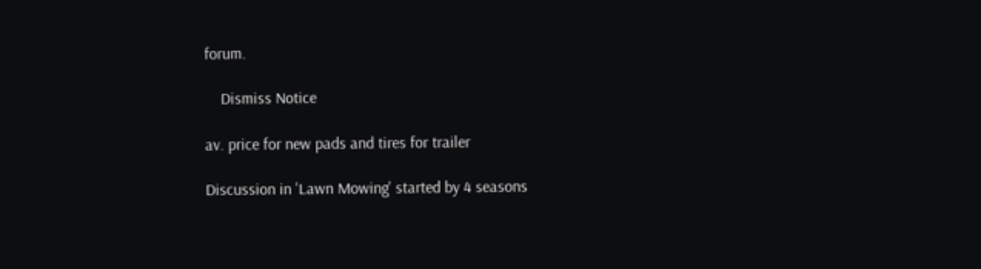forum.

    Dismiss Notice

av. price for new pads and tires for trailer

Discussion in 'Lawn Mowing' started by 4 seasons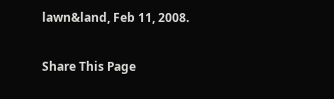lawn&land, Feb 11, 2008.

Share This Page